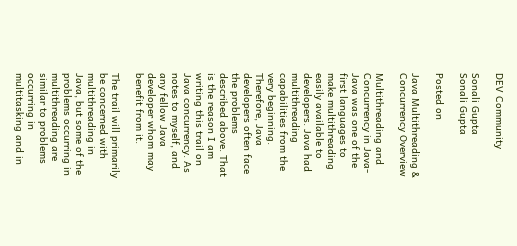DEV Community

Sonali Gupta
Sonali Gupta

Posted on

Java Multithreading & Concurrency Overview

Multithreading and Concurrency in Java-
Java was one of the first languages to make multithreading easily available to developers. Java had multithreading capabilities from the very beginning. Therefore, Java developers often face the problems described above. That is the reason I am writing this trail on Java concurrency. As notes to myself, and any fellow Java developer whom may benefit from it.

The trail will primarily be concerned with multithreading in Java, but some of the problems occurring in multithreading are similar to problems occurring in multitasking and in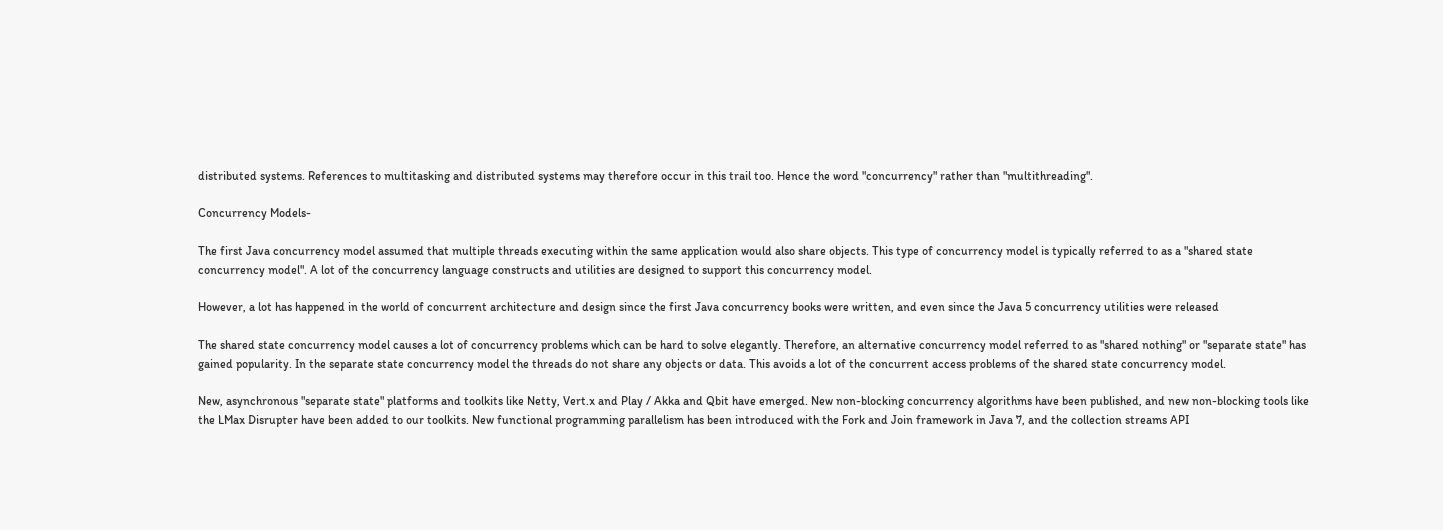distributed systems. References to multitasking and distributed systems may therefore occur in this trail too. Hence the word "concurrency" rather than "multithreading".

Concurrency Models-

The first Java concurrency model assumed that multiple threads executing within the same application would also share objects. This type of concurrency model is typically referred to as a "shared state concurrency model". A lot of the concurrency language constructs and utilities are designed to support this concurrency model.

However, a lot has happened in the world of concurrent architecture and design since the first Java concurrency books were written, and even since the Java 5 concurrency utilities were released

The shared state concurrency model causes a lot of concurrency problems which can be hard to solve elegantly. Therefore, an alternative concurrency model referred to as "shared nothing" or "separate state" has gained popularity. In the separate state concurrency model the threads do not share any objects or data. This avoids a lot of the concurrent access problems of the shared state concurrency model.

New, asynchronous "separate state" platforms and toolkits like Netty, Vert.x and Play / Akka and Qbit have emerged. New non-blocking concurrency algorithms have been published, and new non-blocking tools like the LMax Disrupter have been added to our toolkits. New functional programming parallelism has been introduced with the Fork and Join framework in Java 7, and the collection streams API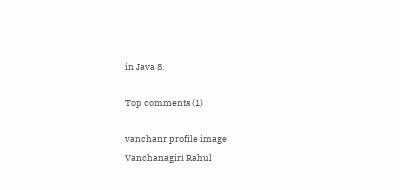in Java 8.

Top comments (1)

vanchanr profile image
Vanchanagiri Rahul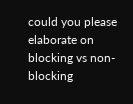could you please elaborate on blocking vs non-blocking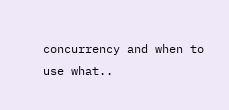concurrency and when to use what..